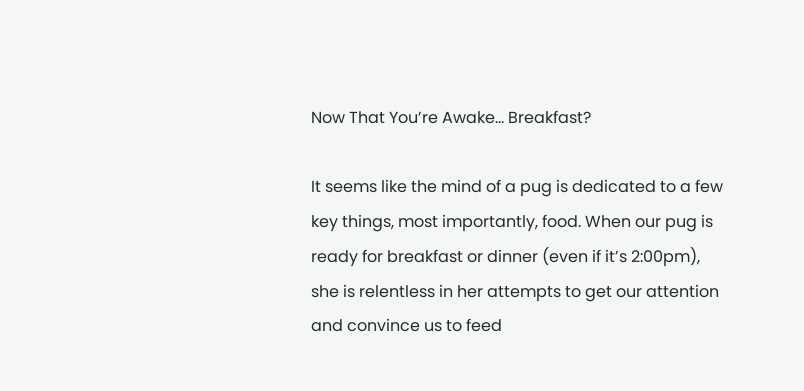Now That You’re Awake… Breakfast?

It seems like the mind of a pug is dedicated to a few key things, most importantly, food. When our pug is ready for breakfast or dinner (even if it’s 2:00pm), she is relentless in her attempts to get our attention and convince us to feed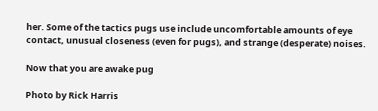her. Some of the tactics pugs use include uncomfortable amounts of eye contact, unusual closeness (even for pugs), and strange (desperate) noises.

Now that you are awake pug

Photo by Rick Harris